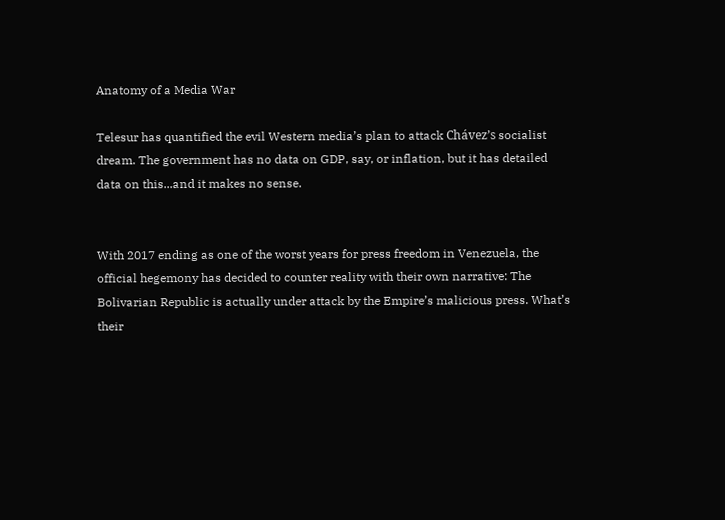Anatomy of a Media War

Telesur has quantified the evil Western media’s plan to attack Chávez’s socialist dream. The government has no data on GDP, say, or inflation, but it has detailed data on this...and it makes no sense.


With 2017 ending as one of the worst years for press freedom in Venezuela, the official hegemony has decided to counter reality with their own narrative: The Bolivarian Republic is actually under attack by the Empire’s malicious press. What’s their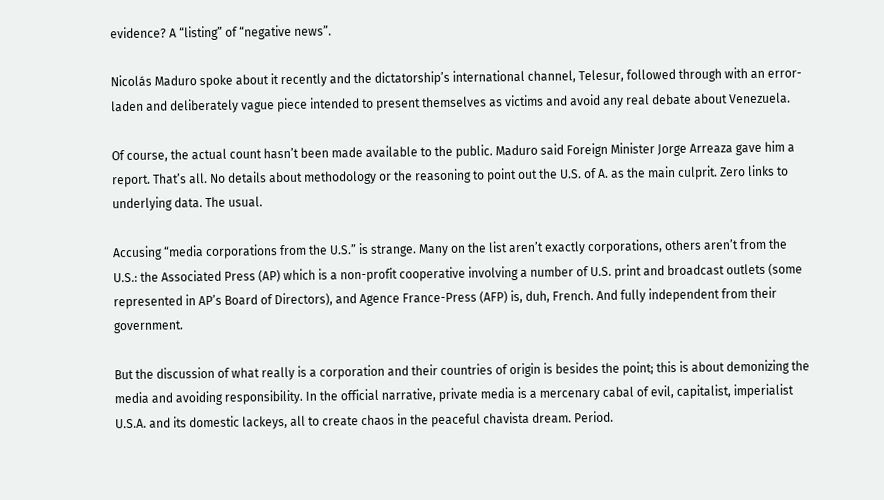evidence? A “listing” of “negative news”.

Nicolás Maduro spoke about it recently and the dictatorship’s international channel, Telesur, followed through with an error-laden and deliberately vague piece intended to present themselves as victims and avoid any real debate about Venezuela.

Of course, the actual count hasn’t been made available to the public. Maduro said Foreign Minister Jorge Arreaza gave him a report. That’s all. No details about methodology or the reasoning to point out the U.S. of A. as the main culprit. Zero links to underlying data. The usual.

Accusing “media corporations from the U.S.” is strange. Many on the list aren’t exactly corporations, others aren’t from the U.S.: the Associated Press (AP) which is a non-profit cooperative involving a number of U.S. print and broadcast outlets (some represented in AP’s Board of Directors), and Agence France-Press (AFP) is, duh, French. And fully independent from their government.

But the discussion of what really is a corporation and their countries of origin is besides the point; this is about demonizing the media and avoiding responsibility. In the official narrative, private media is a mercenary cabal of evil, capitalist, imperialist U.S.A. and its domestic lackeys, all to create chaos in the peaceful chavista dream. Period.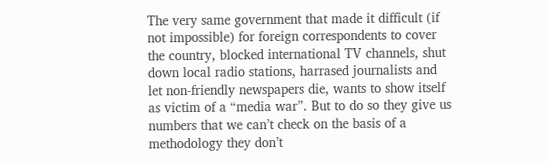The very same government that made it difficult (if not impossible) for foreign correspondents to cover the country, blocked international TV channels, shut down local radio stations, harrased journalists and let non-friendly newspapers die, wants to show itself as victim of a “media war”. But to do so they give us numbers that we can’t check on the basis of a methodology they don’t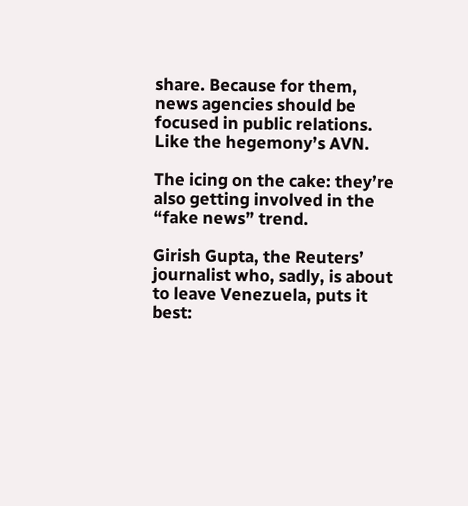share. Because for them, news agencies should be focused in public relations. Like the hegemony’s AVN.

The icing on the cake: they’re also getting involved in the “fake news” trend.

Girish Gupta, the Reuters’ journalist who, sadly, is about to leave Venezuela, puts it best: